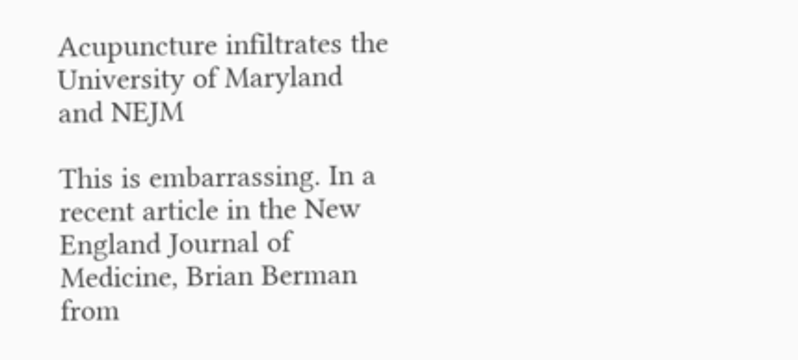Acupuncture infiltrates the University of Maryland and NEJM

This is embarrassing. In a recent article in the New England Journal of Medicine, Brian Berman from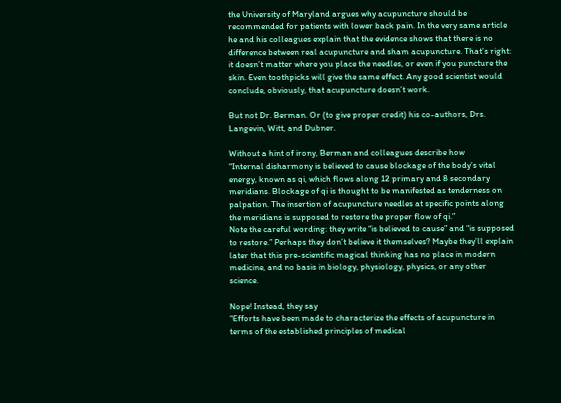the University of Maryland argues why acupuncture should be recommended for patients with lower back pain. In the very same article he and his colleagues explain that the evidence shows that there is no difference between real acupuncture and sham acupuncture. That’s right: it doesn’t matter where you place the needles, or even if you puncture the skin. Even toothpicks will give the same effect. Any good scientist would conclude, obviously, that acupuncture doesn’t work.

But not Dr. Berman. Or (to give proper credit) his co-authors, Drs. Langevin, Witt, and Dubner.

Without a hint of irony, Berman and colleagues describe how
“Internal disharmony is believed to cause blockage of the body’s vital energy, known as qi, which flows along 12 primary and 8 secondary meridians. Blockage of qi is thought to be manifested as tenderness on palpation. The insertion of acupuncture needles at specific points along the meridians is supposed to restore the proper flow of qi.”
Note the careful wording: they write “is believed to cause” and “is supposed to restore.” Perhaps they don’t believe it themselves? Maybe they’ll explain later that this pre-scientific magical thinking has no place in modern medicine, and no basis in biology, physiology, physics, or any other science.

Nope! Instead, they say
“Efforts have been made to characterize the effects of acupuncture in terms of the established principles of medical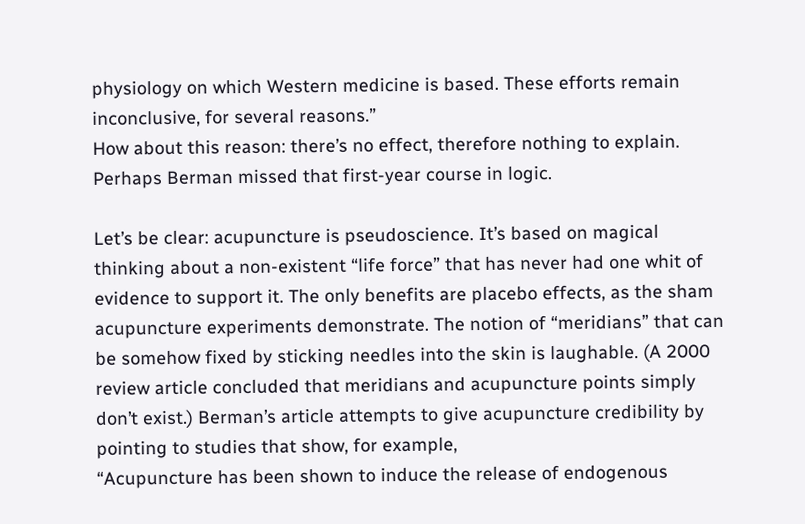physiology on which Western medicine is based. These efforts remain inconclusive, for several reasons.”
How about this reason: there’s no effect, therefore nothing to explain. Perhaps Berman missed that first-year course in logic.

Let’s be clear: acupuncture is pseudoscience. It’s based on magical thinking about a non-existent “life force” that has never had one whit of evidence to support it. The only benefits are placebo effects, as the sham acupuncture experiments demonstrate. The notion of “meridians” that can be somehow fixed by sticking needles into the skin is laughable. (A 2000 review article concluded that meridians and acupuncture points simply don’t exist.) Berman’s article attempts to give acupuncture credibility by pointing to studies that show, for example,
“Acupuncture has been shown to induce the release of endogenous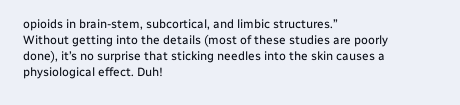opioids in brain-stem, subcortical, and limbic structures.”
Without getting into the details (most of these studies are poorly done), it’s no surprise that sticking needles into the skin causes a physiological effect. Duh!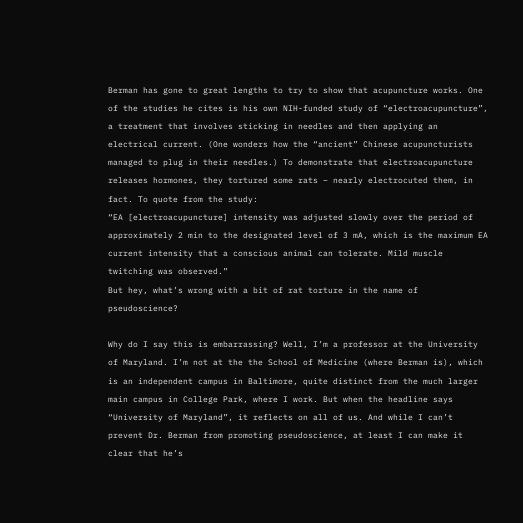Berman has gone to great lengths to try to show that acupuncture works. One of the studies he cites is his own NIH-funded study of “electroacupuncture”, a treatment that involves sticking in needles and then applying an electrical current. (One wonders how the “ancient” Chinese acupuncturists managed to plug in their needles.) To demonstrate that electroacupuncture releases hormones, they tortured some rats – nearly electrocuted them, in fact. To quote from the study:
“EA [electroacupuncture] intensity was adjusted slowly over the period of approximately 2 min to the designated level of 3 mA, which is the maximum EA current intensity that a conscious animal can tolerate. Mild muscle twitching was observed.”
But hey, what’s wrong with a bit of rat torture in the name of pseudoscience?

Why do I say this is embarrassing? Well, I’m a professor at the University of Maryland. I’m not at the the School of Medicine (where Berman is), which is an independent campus in Baltimore, quite distinct from the much larger main campus in College Park, where I work. But when the headline says “University of Maryland”, it reflects on all of us. And while I can’t prevent Dr. Berman from promoting pseudoscience, at least I can make it clear that he’s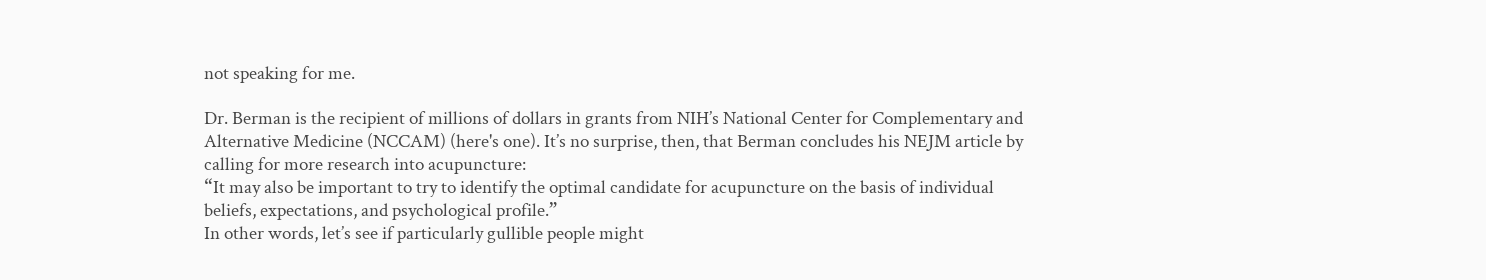not speaking for me.

Dr. Berman is the recipient of millions of dollars in grants from NIH’s National Center for Complementary and Alternative Medicine (NCCAM) (here's one). It’s no surprise, then, that Berman concludes his NEJM article by calling for more research into acupuncture:
“It may also be important to try to identify the optimal candidate for acupuncture on the basis of individual beliefs, expectations, and psychological profile.”
In other words, let’s see if particularly gullible people might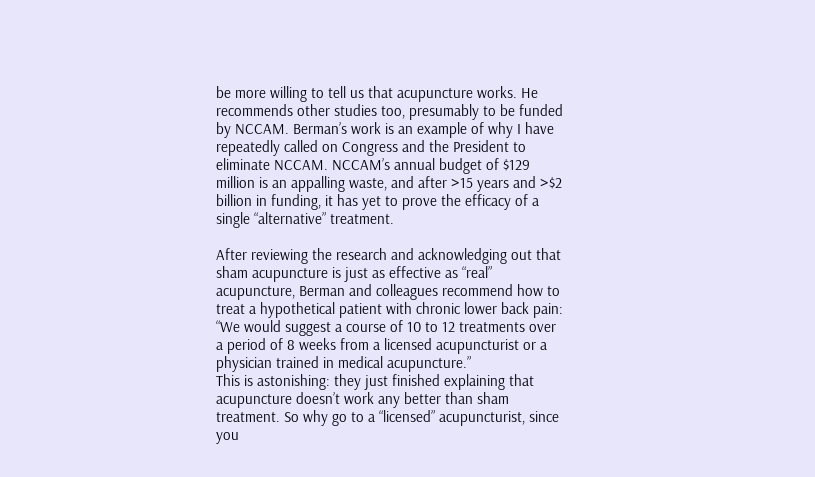be more willing to tell us that acupuncture works. He recommends other studies too, presumably to be funded by NCCAM. Berman’s work is an example of why I have repeatedly called on Congress and the President to eliminate NCCAM. NCCAM’s annual budget of $129 million is an appalling waste, and after >15 years and >$2 billion in funding, it has yet to prove the efficacy of a single “alternative” treatment.

After reviewing the research and acknowledging out that sham acupuncture is just as effective as “real” acupuncture, Berman and colleagues recommend how to treat a hypothetical patient with chronic lower back pain:
“We would suggest a course of 10 to 12 treatments over a period of 8 weeks from a licensed acupuncturist or a physician trained in medical acupuncture.”
This is astonishing: they just finished explaining that acupuncture doesn’t work any better than sham treatment. So why go to a “licensed” acupuncturist, since you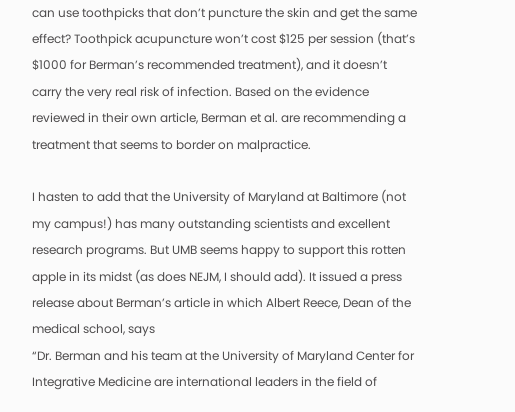can use toothpicks that don’t puncture the skin and get the same effect? Toothpick acupuncture won’t cost $125 per session (that’s $1000 for Berman’s recommended treatment), and it doesn’t carry the very real risk of infection. Based on the evidence reviewed in their own article, Berman et al. are recommending a treatment that seems to border on malpractice.

I hasten to add that the University of Maryland at Baltimore (not my campus!) has many outstanding scientists and excellent research programs. But UMB seems happy to support this rotten apple in its midst (as does NEJM, I should add). It issued a press release about Berman’s article in which Albert Reece, Dean of the medical school, says
“Dr. Berman and his team at the University of Maryland Center for Integrative Medicine are international leaders in the field of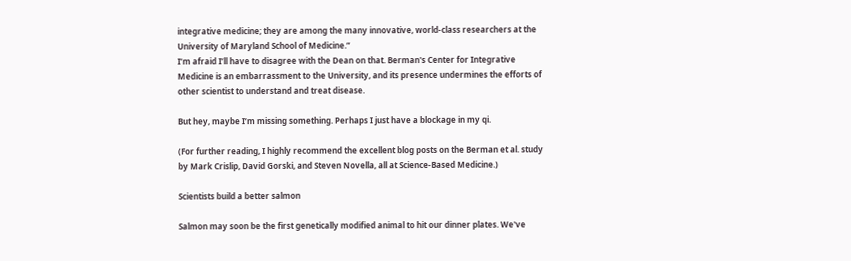integrative medicine; they are among the many innovative, world-class researchers at the University of Maryland School of Medicine.”
I’m afraid I’ll have to disagree with the Dean on that. Berman's Center for Integrative Medicine is an embarrassment to the University, and its presence undermines the efforts of other scientist to understand and treat disease.

But hey, maybe I’m missing something. Perhaps I just have a blockage in my qi.

(For further reading, I highly recommend the excellent blog posts on the Berman et al. study by Mark Crislip, David Gorski, and Steven Novella, all at Science-Based Medicine.)

Scientists build a better salmon

Salmon may soon be the first genetically modified animal to hit our dinner plates. We've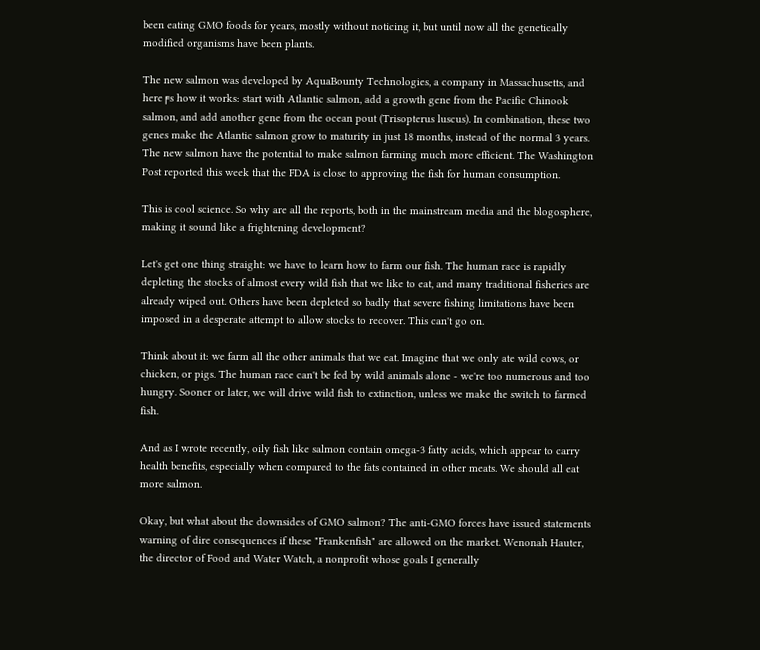been eating GMO foods for years, mostly without noticing it, but until now all the genetically modified organisms have been plants.

The new salmon was developed by AquaBounty Technologies, a company in Massachusetts, and here╒s how it works: start with Atlantic salmon, add a growth gene from the Pacific Chinook salmon, and add another gene from the ocean pout (Trisopterus luscus). In combination, these two genes make the Atlantic salmon grow to maturity in just 18 months, instead of the normal 3 years. The new salmon have the potential to make salmon farming much more efficient. The Washington Post reported this week that the FDA is close to approving the fish for human consumption.

This is cool science. So why are all the reports, both in the mainstream media and the blogosphere, making it sound like a frightening development?

Let's get one thing straight: we have to learn how to farm our fish. The human race is rapidly depleting the stocks of almost every wild fish that we like to eat, and many traditional fisheries are already wiped out. Others have been depleted so badly that severe fishing limitations have been imposed in a desperate attempt to allow stocks to recover. This can't go on.

Think about it: we farm all the other animals that we eat. Imagine that we only ate wild cows, or chicken, or pigs. The human race can't be fed by wild animals alone - we're too numerous and too hungry. Sooner or later, we will drive wild fish to extinction, unless we make the switch to farmed fish.

And as I wrote recently, oily fish like salmon contain omega-3 fatty acids, which appear to carry health benefits, especially when compared to the fats contained in other meats. We should all eat more salmon.

Okay, but what about the downsides of GMO salmon? The anti-GMO forces have issued statements warning of dire consequences if these "Frankenfish" are allowed on the market. Wenonah Hauter, the director of Food and Water Watch, a nonprofit whose goals I generally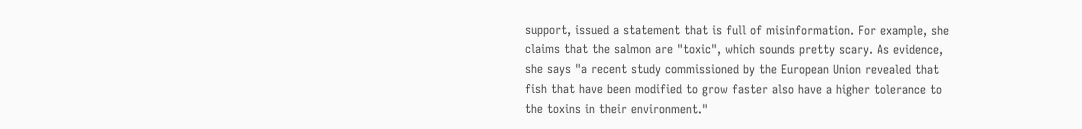support, issued a statement that is full of misinformation. For example, she claims that the salmon are "toxic", which sounds pretty scary. As evidence, she says "a recent study commissioned by the European Union revealed that fish that have been modified to grow faster also have a higher tolerance to the toxins in their environment."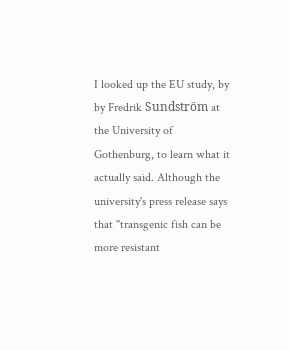I looked up the EU study, by by Fredrik Sundström at the University of Gothenburg, to learn what it actually said. Although the university's press release says that "transgenic fish can be more resistant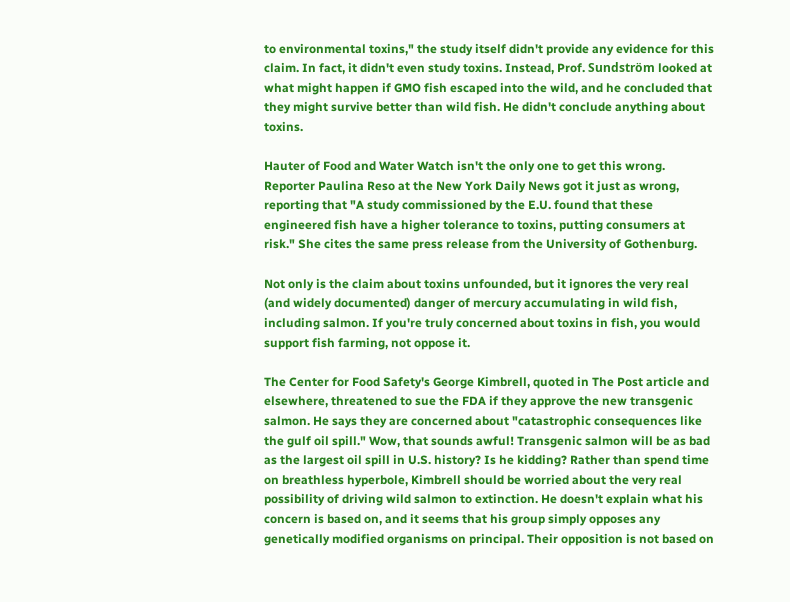to environmental toxins," the study itself didn't provide any evidence for this claim. In fact, it didn't even study toxins. Instead, Prof. Sundström looked at what might happen if GMO fish escaped into the wild, and he concluded that they might survive better than wild fish. He didn't conclude anything about toxins.

Hauter of Food and Water Watch isn't the only one to get this wrong. Reporter Paulina Reso at the New York Daily News got it just as wrong, reporting that "A study commissioned by the E.U. found that these engineered fish have a higher tolerance to toxins, putting consumers at risk." She cites the same press release from the University of Gothenburg.

Not only is the claim about toxins unfounded, but it ignores the very real (and widely documented) danger of mercury accumulating in wild fish, including salmon. If you're truly concerned about toxins in fish, you would support fish farming, not oppose it.

The Center for Food Safety's George Kimbrell, quoted in The Post article and elsewhere, threatened to sue the FDA if they approve the new transgenic salmon. He says they are concerned about "catastrophic consequences like the gulf oil spill." Wow, that sounds awful! Transgenic salmon will be as bad as the largest oil spill in U.S. history? Is he kidding? Rather than spend time on breathless hyperbole, Kimbrell should be worried about the very real possibility of driving wild salmon to extinction. He doesn't explain what his concern is based on, and it seems that his group simply opposes any genetically modified organisms on principal. Their opposition is not based on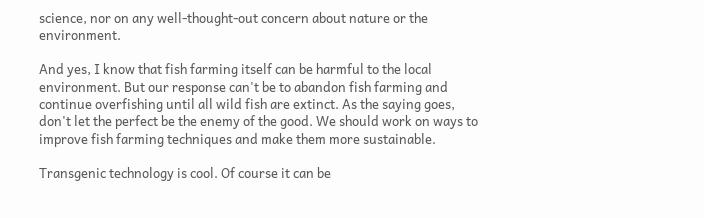science, nor on any well-thought-out concern about nature or the environment.

And yes, I know that fish farming itself can be harmful to the local environment. But our response can't be to abandon fish farming and continue overfishing until all wild fish are extinct. As the saying goes, don't let the perfect be the enemy of the good. We should work on ways to improve fish farming techniques and make them more sustainable.

Transgenic technology is cool. Of course it can be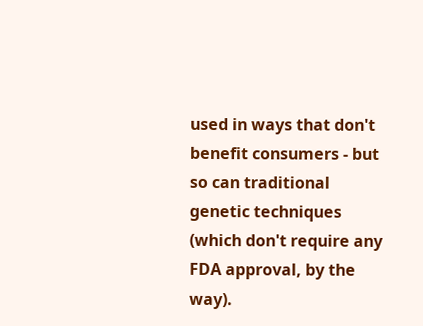used in ways that don't benefit consumers - but so can traditional genetic techniques (which don't require any FDA approval, by the way).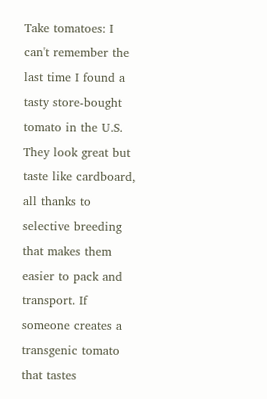Take tomatoes: I can't remember the last time I found a tasty store-bought tomato in the U.S. They look great but taste like cardboard, all thanks to selective breeding that makes them easier to pack and transport. If someone creates a transgenic tomato that tastes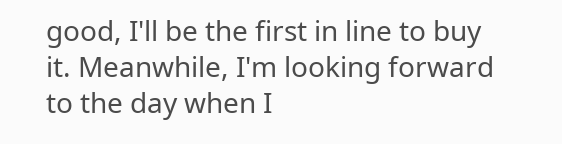good, I'll be the first in line to buy it. Meanwhile, I'm looking forward to the day when I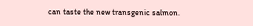can taste the new transgenic salmon.